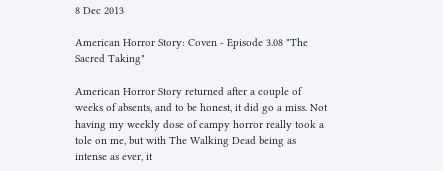8 Dec 2013

American Horror Story: Coven - Episode 3.08 "The Sacred Taking"

American Horror Story returned after a couple of weeks of absents, and to be honest, it did go a miss. Not having my weekly dose of campy horror really took a tole on me, but with The Walking Dead being as intense as ever, it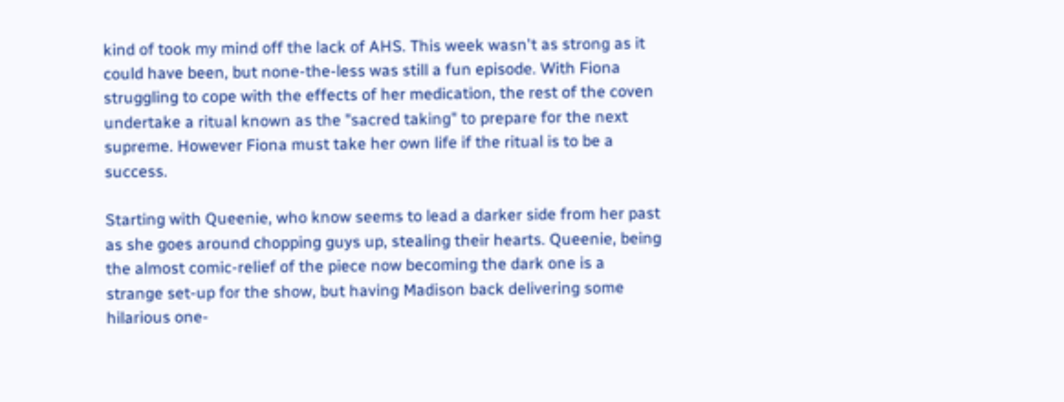kind of took my mind off the lack of AHS. This week wasn't as strong as it could have been, but none-the-less was still a fun episode. With Fiona struggling to cope with the effects of her medication, the rest of the coven undertake a ritual known as the "sacred taking" to prepare for the next supreme. However Fiona must take her own life if the ritual is to be a success.

Starting with Queenie, who know seems to lead a darker side from her past as she goes around chopping guys up, stealing their hearts. Queenie, being the almost comic-relief of the piece now becoming the dark one is a strange set-up for the show, but having Madison back delivering some hilarious one-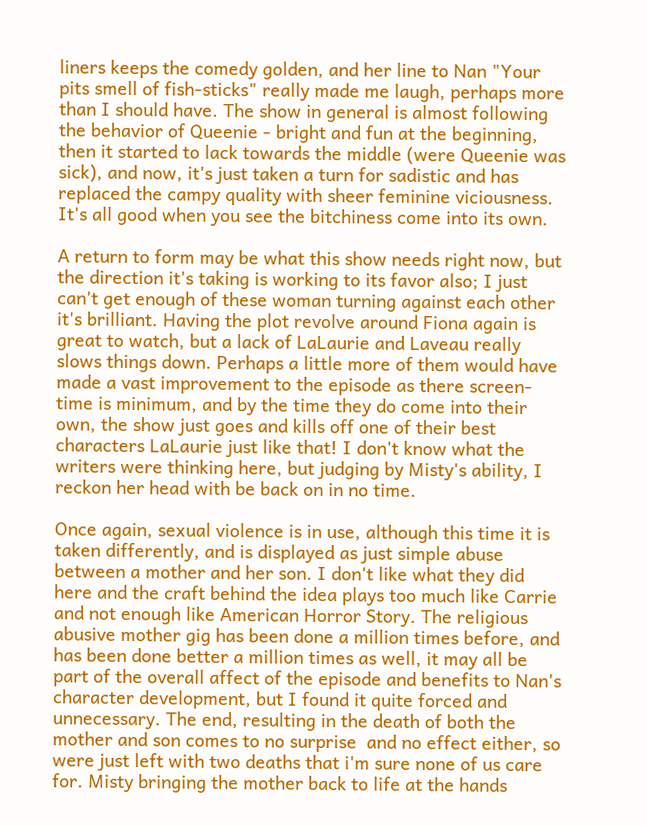liners keeps the comedy golden, and her line to Nan "Your pits smell of fish-sticks" really made me laugh, perhaps more than I should have. The show in general is almost following the behavior of Queenie - bright and fun at the beginning, then it started to lack towards the middle (were Queenie was sick), and now, it's just taken a turn for sadistic and has replaced the campy quality with sheer feminine viciousness. It's all good when you see the bitchiness come into its own.

A return to form may be what this show needs right now, but the direction it's taking is working to its favor also; I just can't get enough of these woman turning against each other  it's brilliant. Having the plot revolve around Fiona again is great to watch, but a lack of LaLaurie and Laveau really slows things down. Perhaps a little more of them would have made a vast improvement to the episode as there screen-time is minimum, and by the time they do come into their own, the show just goes and kills off one of their best characters LaLaurie just like that! I don't know what the writers were thinking here, but judging by Misty's ability, I reckon her head with be back on in no time.

Once again, sexual violence is in use, although this time it is taken differently, and is displayed as just simple abuse between a mother and her son. I don't like what they did here and the craft behind the idea plays too much like Carrie and not enough like American Horror Story. The religious abusive mother gig has been done a million times before, and has been done better a million times as well, it may all be part of the overall affect of the episode and benefits to Nan's character development, but I found it quite forced and unnecessary. The end, resulting in the death of both the mother and son comes to no surprise  and no effect either, so were just left with two deaths that i'm sure none of us care for. Misty bringing the mother back to life at the hands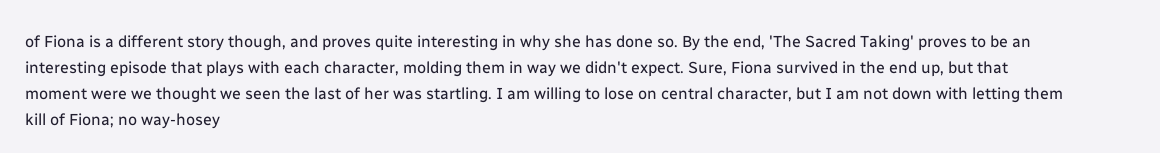of Fiona is a different story though, and proves quite interesting in why she has done so. By the end, 'The Sacred Taking' proves to be an interesting episode that plays with each character, molding them in way we didn't expect. Sure, Fiona survived in the end up, but that moment were we thought we seen the last of her was startling. I am willing to lose on central character, but I am not down with letting them kill of Fiona; no way-hosey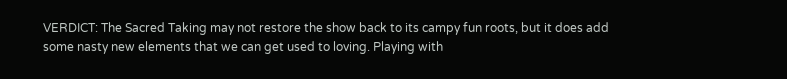VERDICT: The Sacred Taking may not restore the show back to its campy fun roots, but it does add some nasty new elements that we can get used to loving. Playing with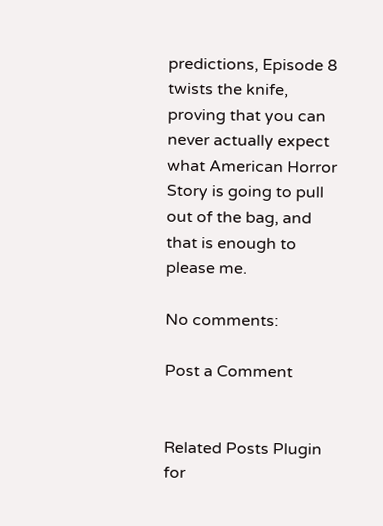predictions, Episode 8 twists the knife, proving that you can never actually expect what American Horror Story is going to pull out of the bag, and that is enough to please me.

No comments:

Post a Comment


Related Posts Plugin for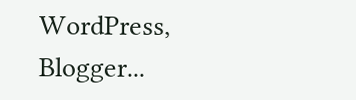WordPress, Blogger...